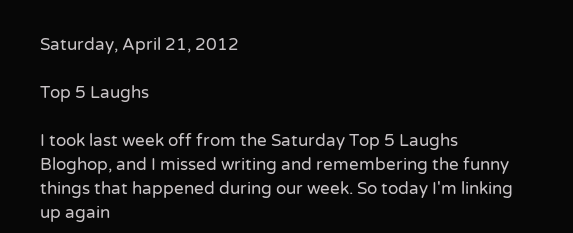Saturday, April 21, 2012

Top 5 Laughs

I took last week off from the Saturday Top 5 Laughs Bloghop, and I missed writing and remembering the funny things that happened during our week. So today I'm linking up again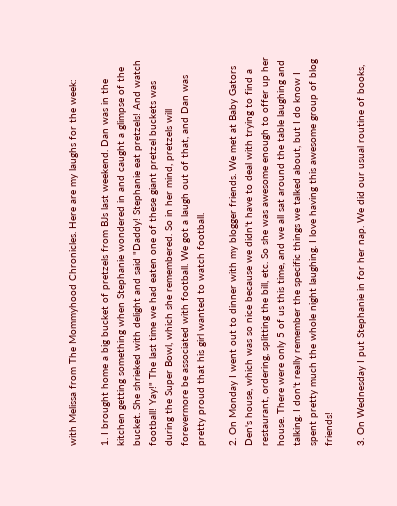with Melissa from The Mommyhood Chronicles. Here are my laughs for the week:

1. I brought home a big bucket of pretzels from BJs last weekend. Dan was in the kitchen getting something when Stephanie wondered in and caught a glimpse of the bucket. She shrieked with delight and said "Daddy! Stephanie eat pretzels! And watch football! Yay!" The last time we had eaten one of these giant pretzel buckets was during the Super Bowl, which she remembered. So in her mind, pretzels will forevermore be associated with football. We got a laugh out of that, and Dan was pretty proud that his girl wanted to watch football.

2. On Monday I went out to dinner with my blogger friends. We met at Baby Gators Den's house, which was so nice because we didn't have to deal with trying to find a restaurant, ordering, splitting the bill, etc. So she was awesome enough to offer up her house. There were only 5 of us this time, and we all sat around the table laughing and talking. I don't really remember the specific things we talked about, but I do know I spent pretty much the whole night laughing. I love having this awesome group of blog friends!

3. On Wednesday I put Stephanie in for her nap. We did our usual routine of books,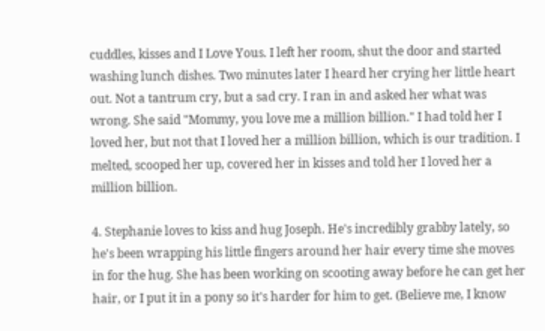cuddles, kisses and I Love Yous. I left her room, shut the door and started washing lunch dishes. Two minutes later I heard her crying her little heart out. Not a tantrum cry, but a sad cry. I ran in and asked her what was wrong. She said "Mommy, you love me a million billion." I had told her I loved her, but not that I loved her a million billion, which is our tradition. I melted, scooped her up, covered her in kisses and told her I loved her a million billion.

4. Stephanie loves to kiss and hug Joseph. He's incredibly grabby lately, so he's been wrapping his little fingers around her hair every time she moves in for the hug. She has been working on scooting away before he can get her hair, or I put it in a pony so it's harder for him to get. (Believe me, I know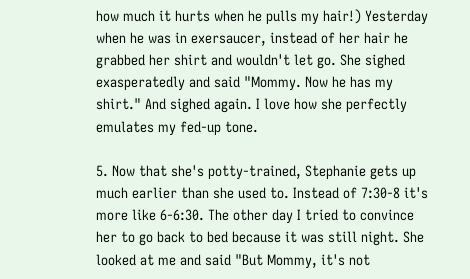how much it hurts when he pulls my hair!) Yesterday when he was in exersaucer, instead of her hair he grabbed her shirt and wouldn't let go. She sighed exasperatedly and said "Mommy. Now he has my shirt." And sighed again. I love how she perfectly emulates my fed-up tone.

5. Now that she's potty-trained, Stephanie gets up much earlier than she used to. Instead of 7:30-8 it's more like 6-6:30. The other day I tried to convince her to go back to bed because it was still night. She looked at me and said "But Mommy, it's not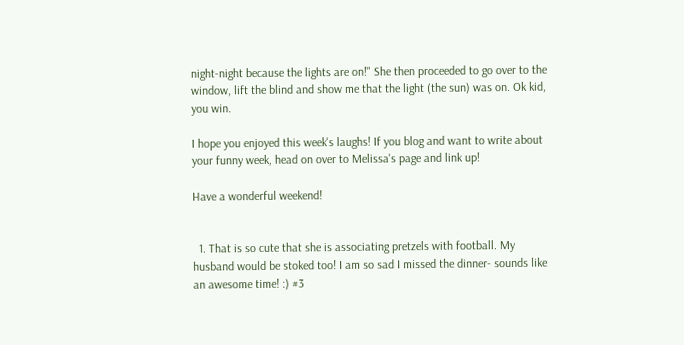night-night because the lights are on!" She then proceeded to go over to the window, lift the blind and show me that the light (the sun) was on. Ok kid, you win.

I hope you enjoyed this week's laughs! If you blog and want to write about your funny week, head on over to Melissa's page and link up!

Have a wonderful weekend!


  1. That is so cute that she is associating pretzels with football. My husband would be stoked too! I am so sad I missed the dinner- sounds like an awesome time! :) #3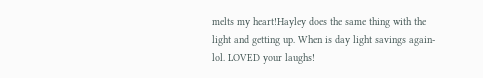melts my heart!Hayley does the same thing with the light and getting up. When is day light savings again-lol. LOVED your laughs!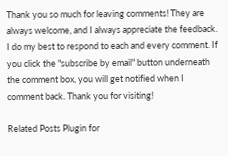Thank you so much for leaving comments! They are always welcome, and I always appreciate the feedback. I do my best to respond to each and every comment. If you click the "subscribe by email" button underneath the comment box, you will get notified when I comment back. Thank you for visiting!

Related Posts Plugin for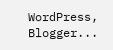WordPress, Blogger...